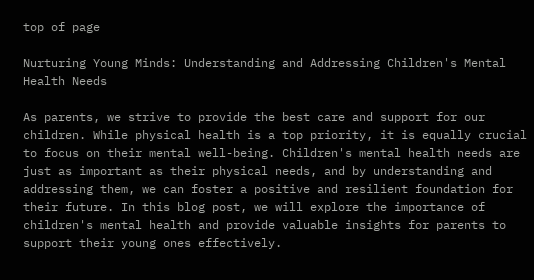top of page

Nurturing Young Minds: Understanding and Addressing Children's Mental Health Needs

As parents, we strive to provide the best care and support for our children. While physical health is a top priority, it is equally crucial to focus on their mental well-being. Children's mental health needs are just as important as their physical needs, and by understanding and addressing them, we can foster a positive and resilient foundation for their future. In this blog post, we will explore the importance of children's mental health and provide valuable insights for parents to support their young ones effectively.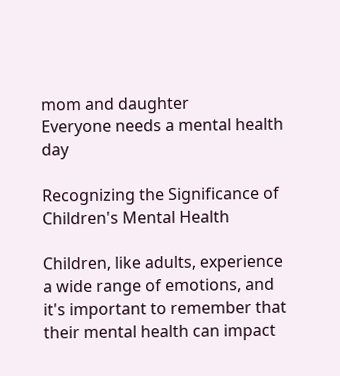mom and daughter
Everyone needs a mental health day

Recognizing the Significance of Children's Mental Health

Children, like adults, experience a wide range of emotions, and it's important to remember that their mental health can impact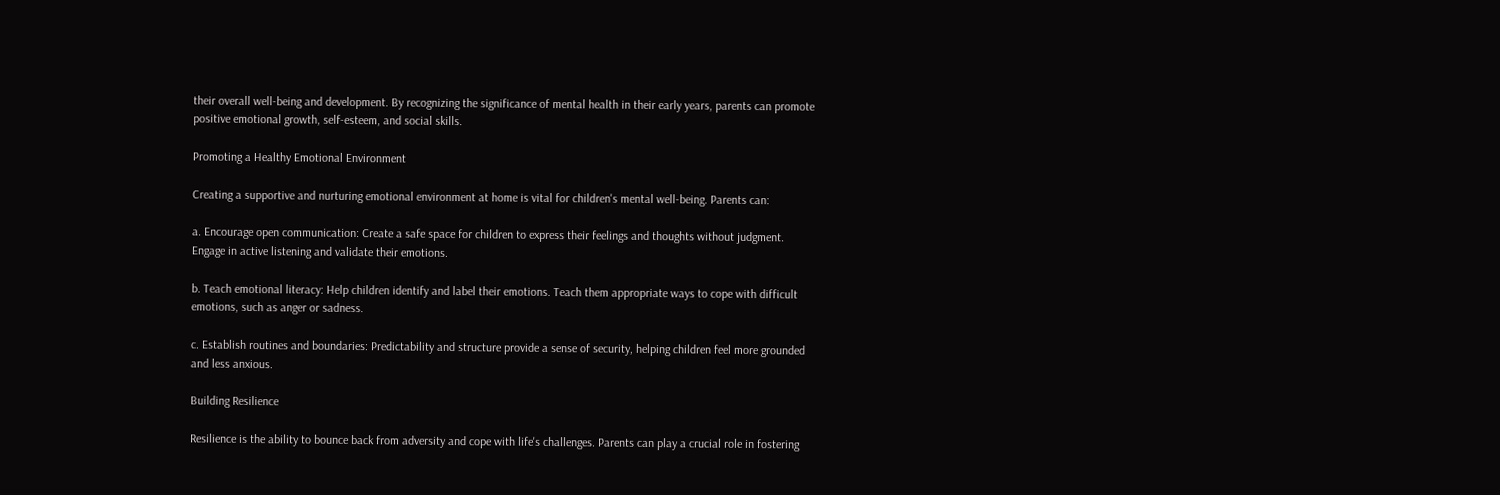their overall well-being and development. By recognizing the significance of mental health in their early years, parents can promote positive emotional growth, self-esteem, and social skills.

Promoting a Healthy Emotional Environment

Creating a supportive and nurturing emotional environment at home is vital for children's mental well-being. Parents can:

a. Encourage open communication: Create a safe space for children to express their feelings and thoughts without judgment. Engage in active listening and validate their emotions.

b. Teach emotional literacy: Help children identify and label their emotions. Teach them appropriate ways to cope with difficult emotions, such as anger or sadness.

c. Establish routines and boundaries: Predictability and structure provide a sense of security, helping children feel more grounded and less anxious.

Building Resilience

Resilience is the ability to bounce back from adversity and cope with life's challenges. Parents can play a crucial role in fostering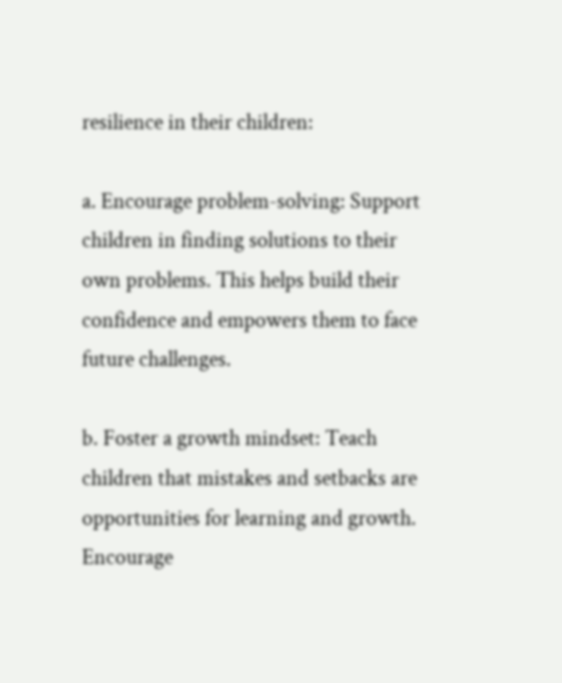resilience in their children:

a. Encourage problem-solving: Support children in finding solutions to their own problems. This helps build their confidence and empowers them to face future challenges.

b. Foster a growth mindset: Teach children that mistakes and setbacks are opportunities for learning and growth. Encourage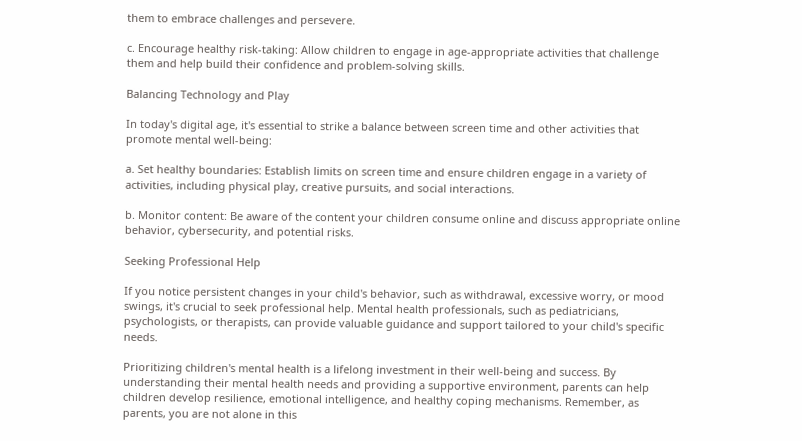them to embrace challenges and persevere.

c. Encourage healthy risk-taking: Allow children to engage in age-appropriate activities that challenge them and help build their confidence and problem-solving skills.

Balancing Technology and Play

In today's digital age, it's essential to strike a balance between screen time and other activities that promote mental well-being:

a. Set healthy boundaries: Establish limits on screen time and ensure children engage in a variety of activities, including physical play, creative pursuits, and social interactions.

b. Monitor content: Be aware of the content your children consume online and discuss appropriate online behavior, cybersecurity, and potential risks.

Seeking Professional Help

If you notice persistent changes in your child's behavior, such as withdrawal, excessive worry, or mood swings, it's crucial to seek professional help. Mental health professionals, such as pediatricians, psychologists, or therapists, can provide valuable guidance and support tailored to your child's specific needs.

Prioritizing children's mental health is a lifelong investment in their well-being and success. By understanding their mental health needs and providing a supportive environment, parents can help children develop resilience, emotional intelligence, and healthy coping mechanisms. Remember, as parents, you are not alone in this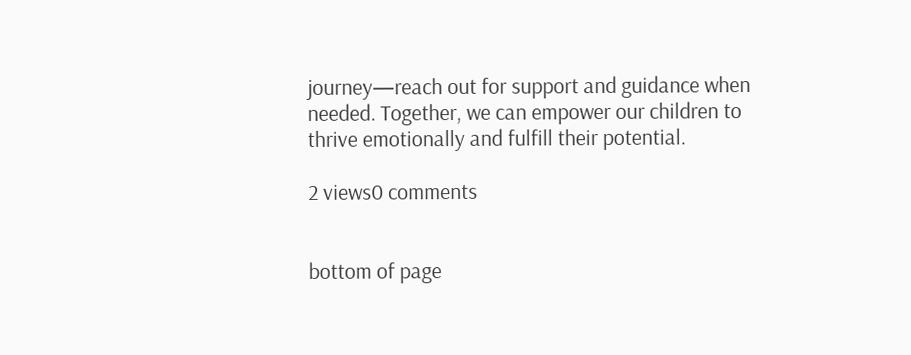journey—reach out for support and guidance when needed. Together, we can empower our children to thrive emotionally and fulfill their potential.

2 views0 comments


bottom of page